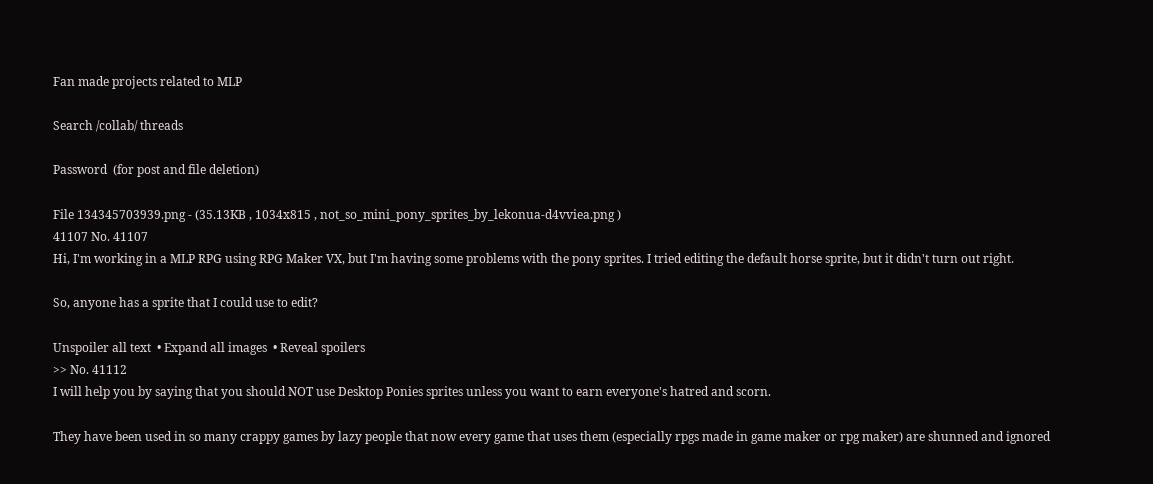Fan made projects related to MLP

Search /collab/ threads

Password  (for post and file deletion)

File 134345703939.png - (35.13KB , 1034x815 , not_so_mini_pony_sprites_by_lekonua-d4vviea.png )
41107 No. 41107
Hi, I'm working in a MLP RPG using RPG Maker VX, but I'm having some problems with the pony sprites. I tried editing the default horse sprite, but it didn't turn out right.

So, anyone has a sprite that I could use to edit?

Unspoiler all text  • Expand all images  • Reveal spoilers
>> No. 41112
I will help you by saying that you should NOT use Desktop Ponies sprites unless you want to earn everyone's hatred and scorn.

They have been used in so many crappy games by lazy people that now every game that uses them (especially rpgs made in game maker or rpg maker) are shunned and ignored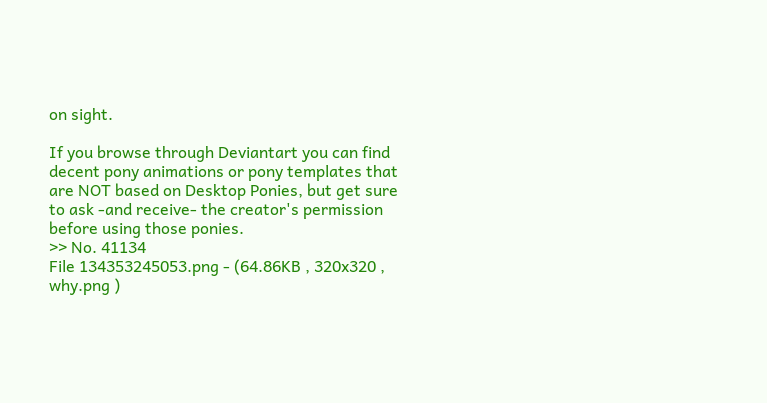on sight.

If you browse through Deviantart you can find decent pony animations or pony templates that are NOT based on Desktop Ponies, but get sure to ask -and receive- the creator's permission before using those ponies.
>> No. 41134
File 134353245053.png - (64.86KB , 320x320 , why.png )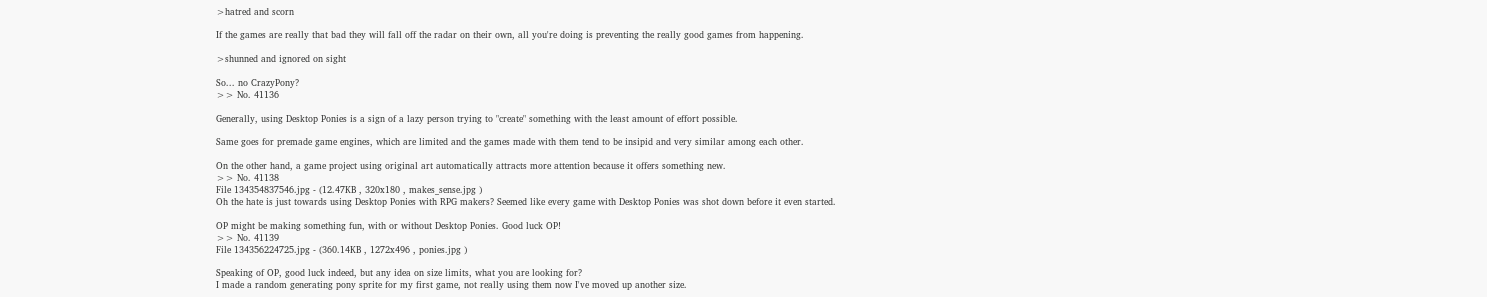>hatred and scorn

If the games are really that bad they will fall off the radar on their own, all you're doing is preventing the really good games from happening.

>shunned and ignored on sight

So... no CrazyPony?
>> No. 41136

Generally, using Desktop Ponies is a sign of a lazy person trying to "create" something with the least amount of effort possible.

Same goes for premade game engines, which are limited and the games made with them tend to be insipid and very similar among each other.

On the other hand, a game project using original art automatically attracts more attention because it offers something new.
>> No. 41138
File 134354837546.jpg - (12.47KB , 320x180 , makes_sense.jpg )
Oh the hate is just towards using Desktop Ponies with RPG makers? Seemed like every game with Desktop Ponies was shot down before it even started.

OP might be making something fun, with or without Desktop Ponies. Good luck OP!
>> No. 41139
File 134356224725.jpg - (360.14KB , 1272x496 , ponies.jpg )

Speaking of OP, good luck indeed, but any idea on size limits, what you are looking for?
I made a random generating pony sprite for my first game, not really using them now I've moved up another size.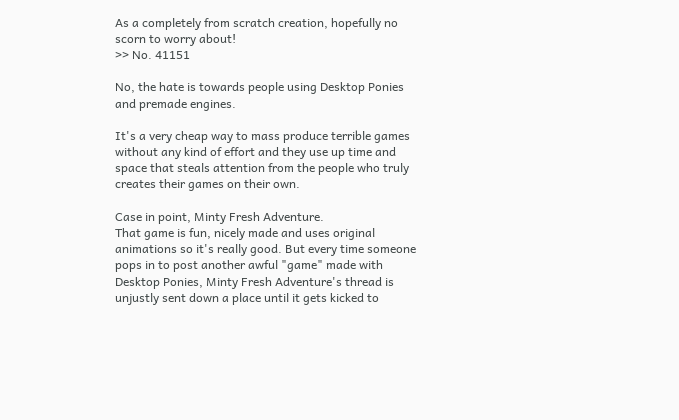As a completely from scratch creation, hopefully no scorn to worry about!
>> No. 41151

No, the hate is towards people using Desktop Ponies and premade engines.

It's a very cheap way to mass produce terrible games without any kind of effort and they use up time and space that steals attention from the people who truly creates their games on their own.

Case in point, Minty Fresh Adventure.
That game is fun, nicely made and uses original animations so it's really good. But every time someone pops in to post another awful "game" made with Desktop Ponies, Minty Fresh Adventure's thread is unjustly sent down a place until it gets kicked to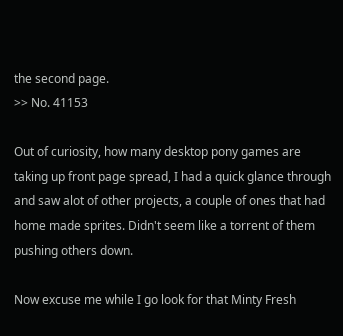the second page.
>> No. 41153

Out of curiosity, how many desktop pony games are taking up front page spread, I had a quick glance through and saw alot of other projects, a couple of ones that had home made sprites. Didn't seem like a torrent of them pushing others down.

Now excuse me while I go look for that Minty Fresh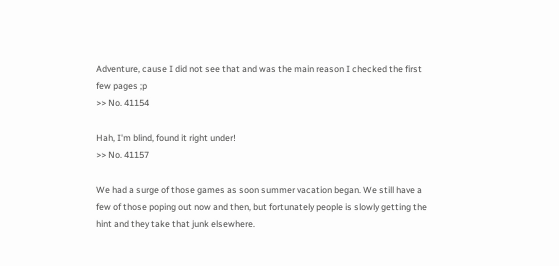Adventure, cause I did not see that and was the main reason I checked the first few pages ;p
>> No. 41154

Hah, I'm blind, found it right under!
>> No. 41157

We had a surge of those games as soon summer vacation began. We still have a few of those poping out now and then, but fortunately people is slowly getting the hint and they take that junk elsewhere.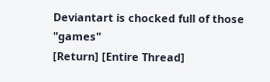Deviantart is chocked full of those "games"
[Return] [Entire Thread]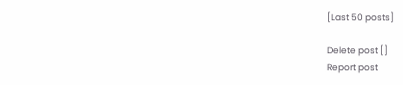[Last 50 posts]

Delete post []
Report post